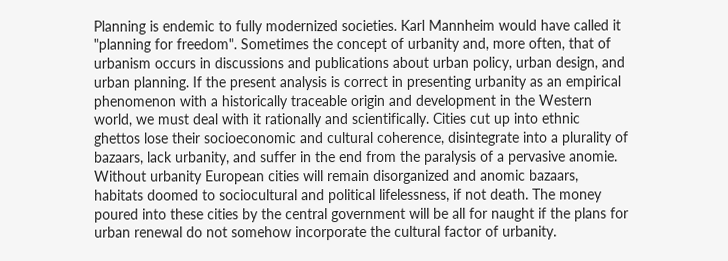Planning is endemic to fully modernized societies. Karl Mannheim would have called it "planning for freedom". Sometimes the concept of urbanity and, more often, that of urbanism occurs in discussions and publications about urban policy, urban design, and urban planning. If the present analysis is correct in presenting urbanity as an empirical phenomenon with a historically traceable origin and development in the Western world, we must deal with it rationally and scientifically. Cities cut up into ethnic ghettos lose their socioeconomic and cultural coherence, disintegrate into a plurality of bazaars, lack urbanity, and suffer in the end from the paralysis of a pervasive anomie. Without urbanity European cities will remain disorganized and anomic bazaars, habitats doomed to sociocultural and political lifelessness, if not death. The money poured into these cities by the central government will be all for naught if the plans for urban renewal do not somehow incorporate the cultural factor of urbanity.